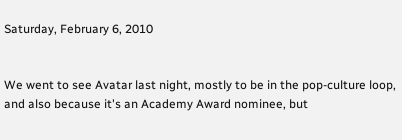Saturday, February 6, 2010


We went to see Avatar last night, mostly to be in the pop-culture loop, and also because it's an Academy Award nominee, but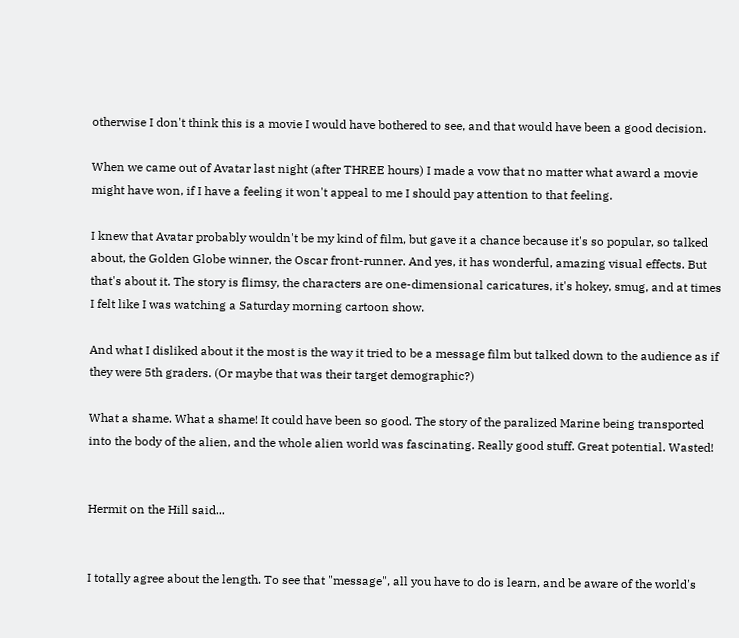otherwise I don't think this is a movie I would have bothered to see, and that would have been a good decision.

When we came out of Avatar last night (after THREE hours) I made a vow that no matter what award a movie might have won, if I have a feeling it won't appeal to me I should pay attention to that feeling.

I knew that Avatar probably wouldn't be my kind of film, but gave it a chance because it's so popular, so talked about, the Golden Globe winner, the Oscar front-runner. And yes, it has wonderful, amazing visual effects. But that's about it. The story is flimsy, the characters are one-dimensional caricatures, it's hokey, smug, and at times I felt like I was watching a Saturday morning cartoon show.

And what I disliked about it the most is the way it tried to be a message film but talked down to the audience as if they were 5th graders. (Or maybe that was their target demographic?)

What a shame. What a shame! It could have been so good. The story of the paralized Marine being transported into the body of the alien, and the whole alien world was fascinating. Really good stuff. Great potential. Wasted!


Hermit on the Hill said...


I totally agree about the length. To see that "message", all you have to do is learn, and be aware of the world's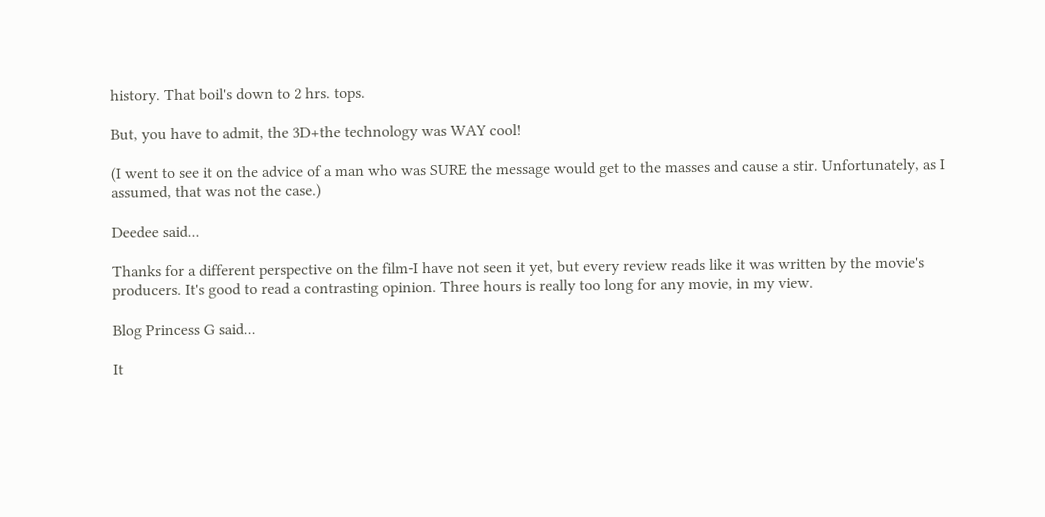history. That boil's down to 2 hrs. tops.

But, you have to admit, the 3D+the technology was WAY cool!

(I went to see it on the advice of a man who was SURE the message would get to the masses and cause a stir. Unfortunately, as I assumed, that was not the case.)

Deedee said...

Thanks for a different perspective on the film-I have not seen it yet, but every review reads like it was written by the movie's producers. It's good to read a contrasting opinion. Three hours is really too long for any movie, in my view.

Blog Princess G said...

It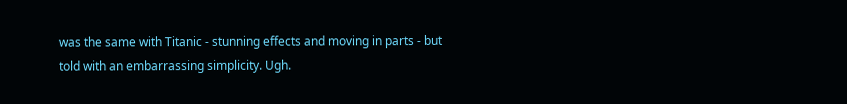was the same with Titanic - stunning effects and moving in parts - but told with an embarrassing simplicity. Ugh.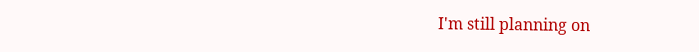I'm still planning on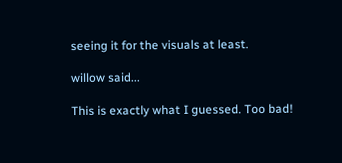seeing it for the visuals at least.

willow said...

This is exactly what I guessed. Too bad!